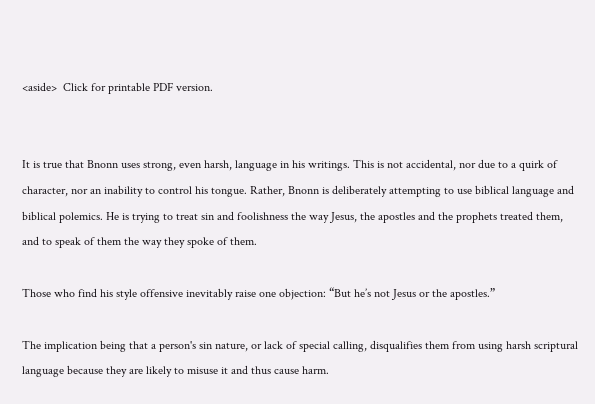<aside>  Click for printable PDF version.


It is true that Bnonn uses strong, even harsh, language in his writings. This is not accidental, nor due to a quirk of character, nor an inability to control his tongue. Rather, Bnonn is deliberately attempting to use biblical language and biblical polemics. He is trying to treat sin and foolishness the way Jesus, the apostles and the prophets treated them, and to speak of them the way they spoke of them.

Those who find his style offensive inevitably raise one objection: “But he’s not Jesus or the apostles.”

The implication being that a person's sin nature, or lack of special calling, disqualifies them from using harsh scriptural language because they are likely to misuse it and thus cause harm.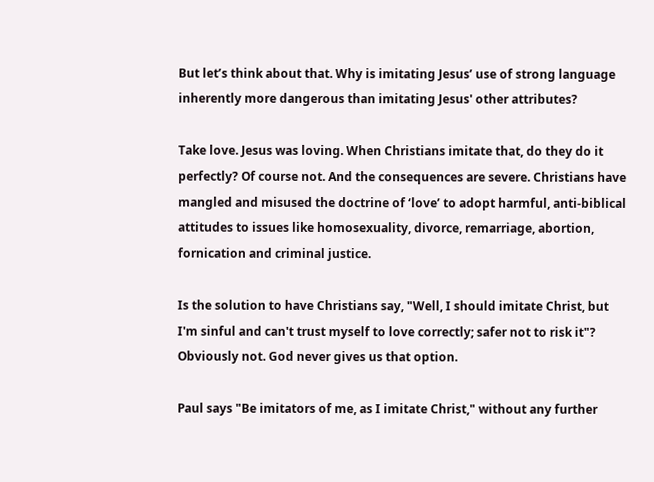But let’s think about that. Why is imitating Jesus’ use of strong language inherently more dangerous than imitating Jesus' other attributes?

Take love. Jesus was loving. When Christians imitate that, do they do it perfectly? Of course not. And the consequences are severe. Christians have mangled and misused the doctrine of ‘love’ to adopt harmful, anti-biblical attitudes to issues like homosexuality, divorce, remarriage, abortion, fornication and criminal justice.

Is the solution to have Christians say, "Well, I should imitate Christ, but I'm sinful and can't trust myself to love correctly; safer not to risk it"? Obviously not. God never gives us that option.

Paul says "Be imitators of me, as I imitate Christ," without any further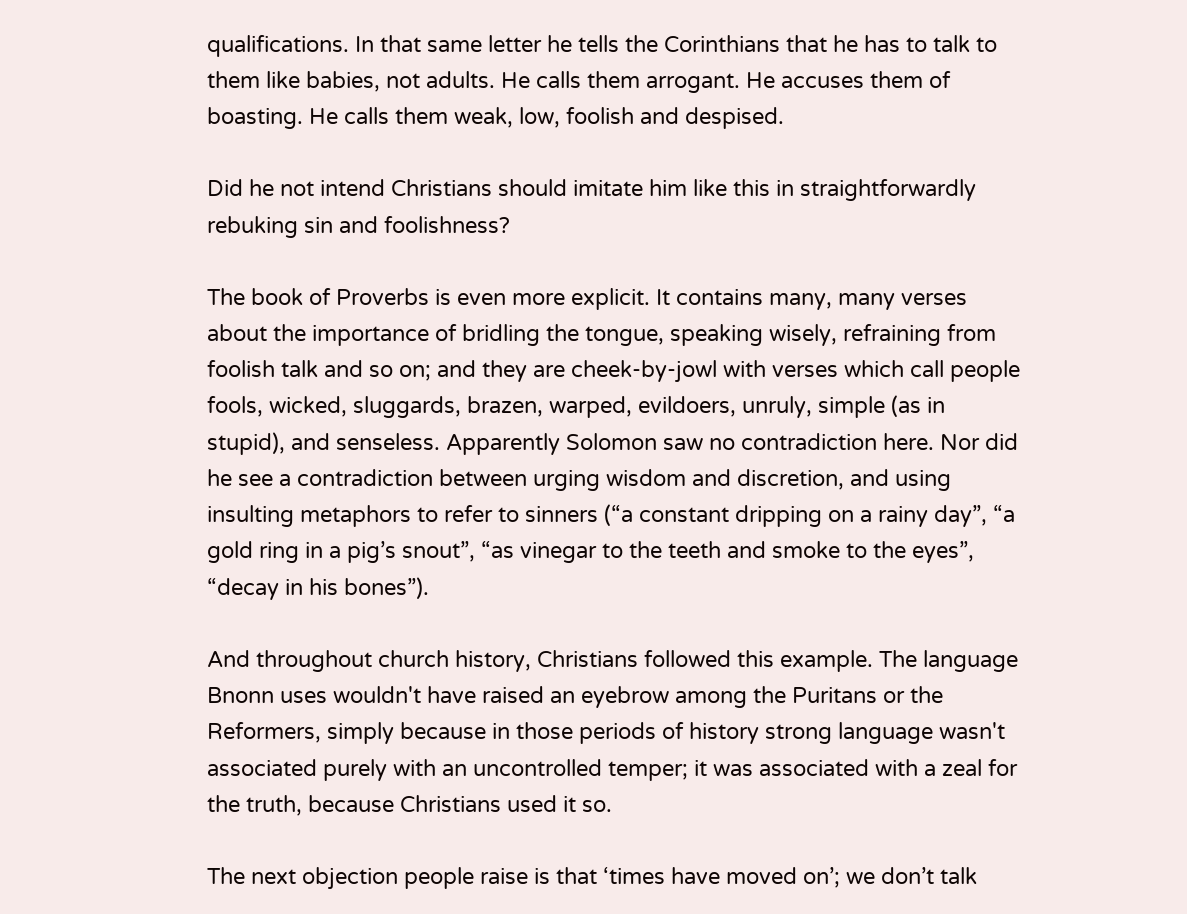qualifications. In that same letter he tells the Corinthians that he has to talk to them like babies, not adults. He calls them arrogant. He accuses them of boasting. He calls them weak, low, foolish and despised.

Did he not intend Christians should imitate him like this in straightforwardly rebuking sin and foolishness?

The book of Proverbs is even more explicit. It contains many, many verses about the importance of bridling the tongue, speaking wisely, refraining from foolish talk and so on; and they are cheek-by-jowl with verses which call people fools, wicked, sluggards, brazen, warped, evildoers, unruly, simple (as in stupid), and senseless. Apparently Solomon saw no contradiction here. Nor did he see a contradiction between urging wisdom and discretion, and using insulting metaphors to refer to sinners (“a constant dripping on a rainy day”, “a gold ring in a pig’s snout”, “as vinegar to the teeth and smoke to the eyes”, “decay in his bones”).

And throughout church history, Christians followed this example. The language Bnonn uses wouldn't have raised an eyebrow among the Puritans or the Reformers, simply because in those periods of history strong language wasn't associated purely with an uncontrolled temper; it was associated with a zeal for the truth, because Christians used it so.

The next objection people raise is that ‘times have moved on’; we don’t talk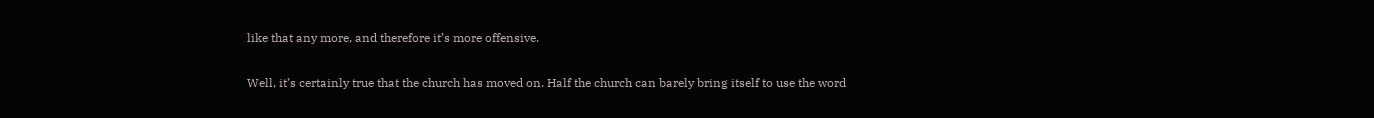like that any more, and therefore it’s more offensive.

Well, it’s certainly true that the church has moved on. Half the church can barely bring itself to use the word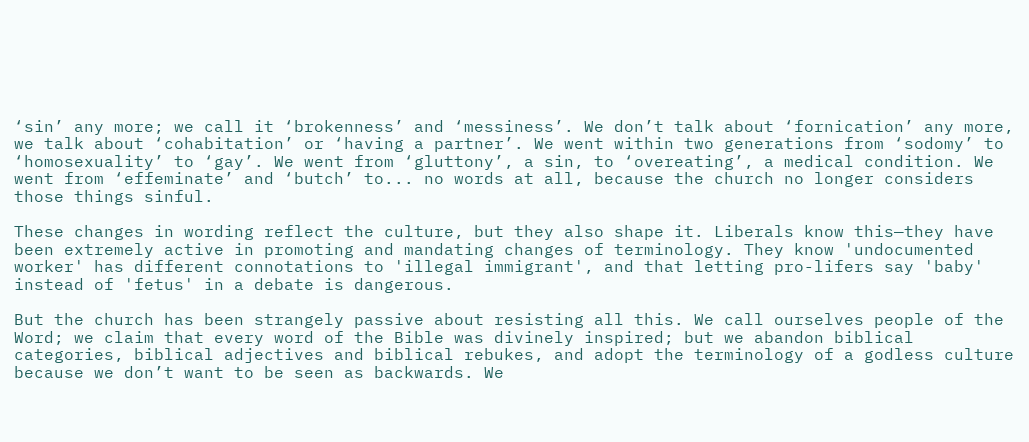‘sin’ any more; we call it ‘brokenness’ and ‘messiness’. We don’t talk about ‘fornication’ any more, we talk about ‘cohabitation’ or ‘having a partner’. We went within two generations from ‘sodomy’ to ‘homosexuality’ to ‘gay’. We went from ‘gluttony’, a sin, to ‘overeating’, a medical condition. We went from ‘effeminate’ and ‘butch’ to... no words at all, because the church no longer considers those things sinful.

These changes in wording reflect the culture, but they also shape it. Liberals know this—they have been extremely active in promoting and mandating changes of terminology. They know 'undocumented worker' has different connotations to 'illegal immigrant', and that letting pro-lifers say 'baby' instead of 'fetus' in a debate is dangerous.

But the church has been strangely passive about resisting all this. We call ourselves people of the Word; we claim that every word of the Bible was divinely inspired; but we abandon biblical categories, biblical adjectives and biblical rebukes, and adopt the terminology of a godless culture because we don’t want to be seen as backwards. We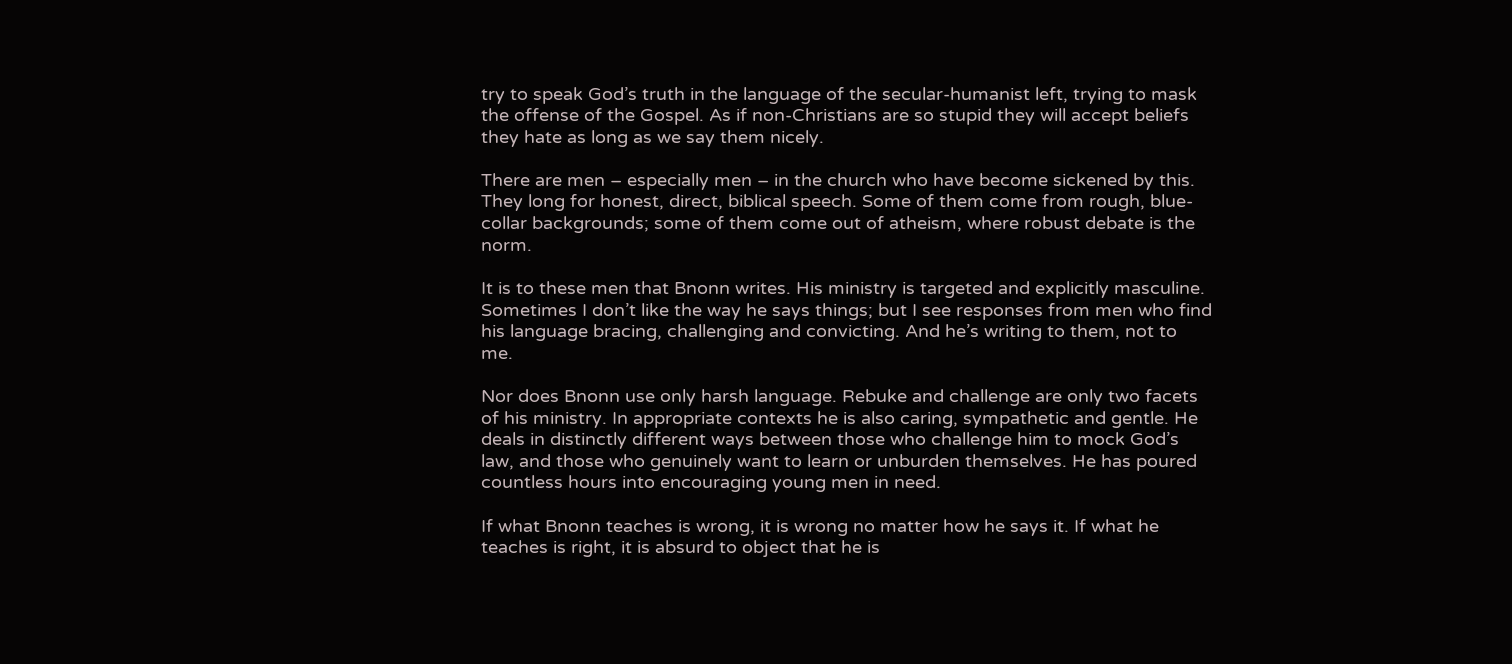try to speak God’s truth in the language of the secular-humanist left, trying to mask the offense of the Gospel. As if non-Christians are so stupid they will accept beliefs they hate as long as we say them nicely.

There are men – especially men – in the church who have become sickened by this. They long for honest, direct, biblical speech. Some of them come from rough, blue-collar backgrounds; some of them come out of atheism, where robust debate is the norm.

It is to these men that Bnonn writes. His ministry is targeted and explicitly masculine. Sometimes I don’t like the way he says things; but I see responses from men who find his language bracing, challenging and convicting. And he’s writing to them, not to me.

Nor does Bnonn use only harsh language. Rebuke and challenge are only two facets of his ministry. In appropriate contexts he is also caring, sympathetic and gentle. He deals in distinctly different ways between those who challenge him to mock God’s law, and those who genuinely want to learn or unburden themselves. He has poured countless hours into encouraging young men in need.

If what Bnonn teaches is wrong, it is wrong no matter how he says it. If what he teaches is right, it is absurd to object that he is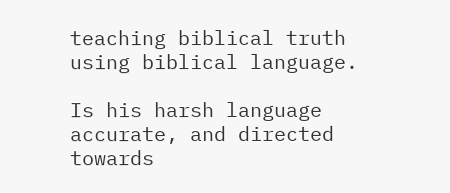teaching biblical truth using biblical language.

Is his harsh language accurate, and directed towards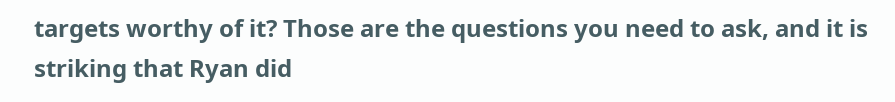targets worthy of it? Those are the questions you need to ask, and it is striking that Ryan did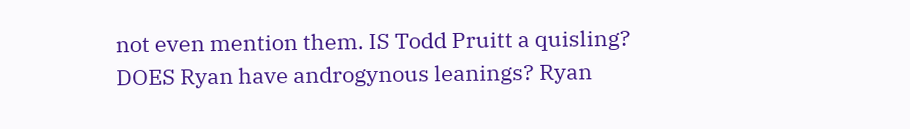not even mention them. IS Todd Pruitt a quisling? DOES Ryan have androgynous leanings? Ryan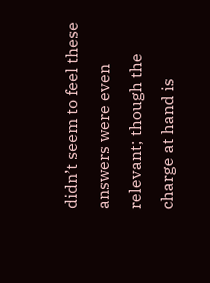didn’t seem to feel these answers were even relevant; though the charge at hand is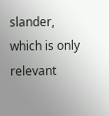slander, which is only relevant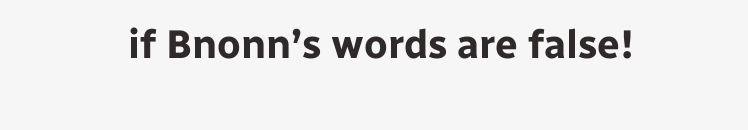if Bnonn’s words are false!